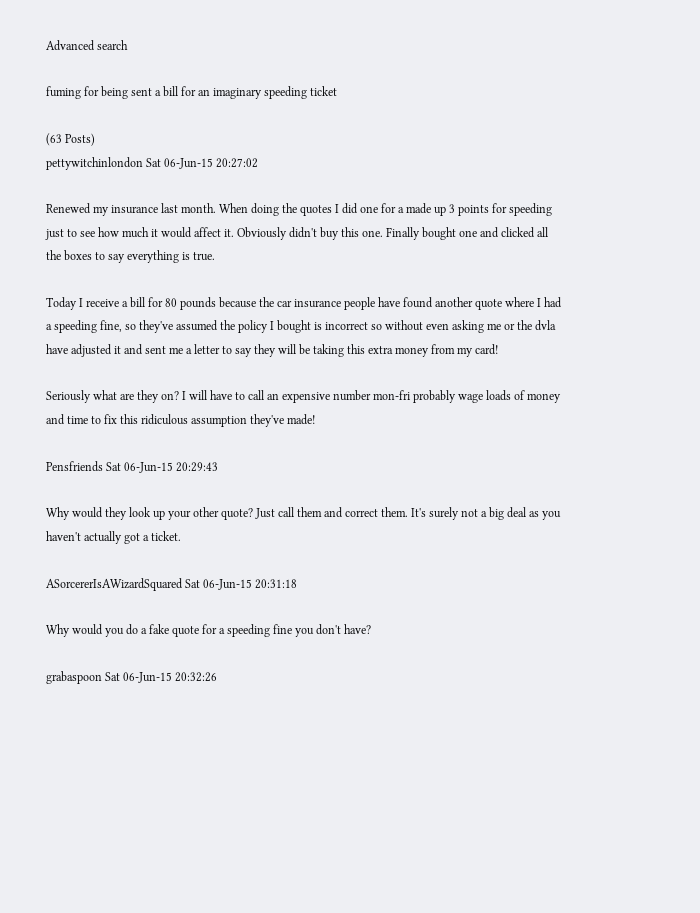Advanced search

fuming for being sent a bill for an imaginary speeding ticket

(63 Posts)
pettywitchinlondon Sat 06-Jun-15 20:27:02

Renewed my insurance last month. When doing the quotes I did one for a made up 3 points for speeding just to see how much it would affect it. Obviously didn't buy this one. Finally bought one and clicked all the boxes to say everything is true.

Today I receive a bill for 80 pounds because the car insurance people have found another quote where I had a speeding fine, so they've assumed the policy I bought is incorrect so without even asking me or the dvla have adjusted it and sent me a letter to say they will be taking this extra money from my card!

Seriously what are they on? I will have to call an expensive number mon-fri probably wage loads of money and time to fix this ridiculous assumption they've made!

Pensfriends Sat 06-Jun-15 20:29:43

Why would they look up your other quote? Just call them and correct them. It's surely not a big deal as you haven't actually got a ticket.

ASorcererIsAWizardSquared Sat 06-Jun-15 20:31:18

Why would you do a fake quote for a speeding fine you don't have?

grabaspoon Sat 06-Jun-15 20:32:26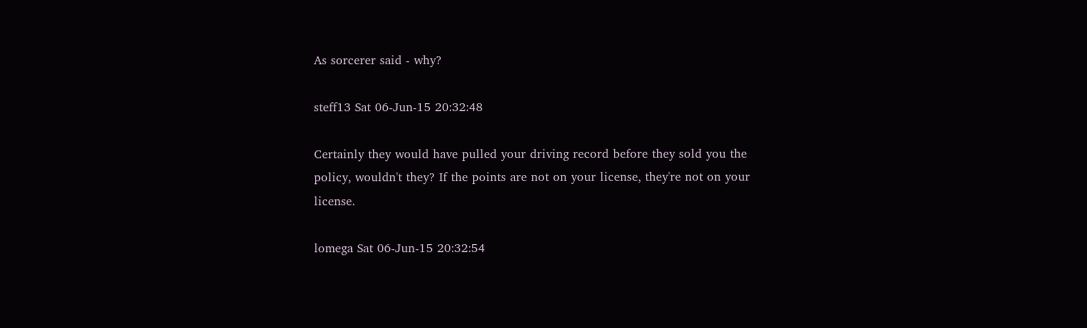As sorcerer said - why?

steff13 Sat 06-Jun-15 20:32:48

Certainly they would have pulled your driving record before they sold you the policy, wouldn't they? If the points are not on your license, they're not on your license.

lomega Sat 06-Jun-15 20:32:54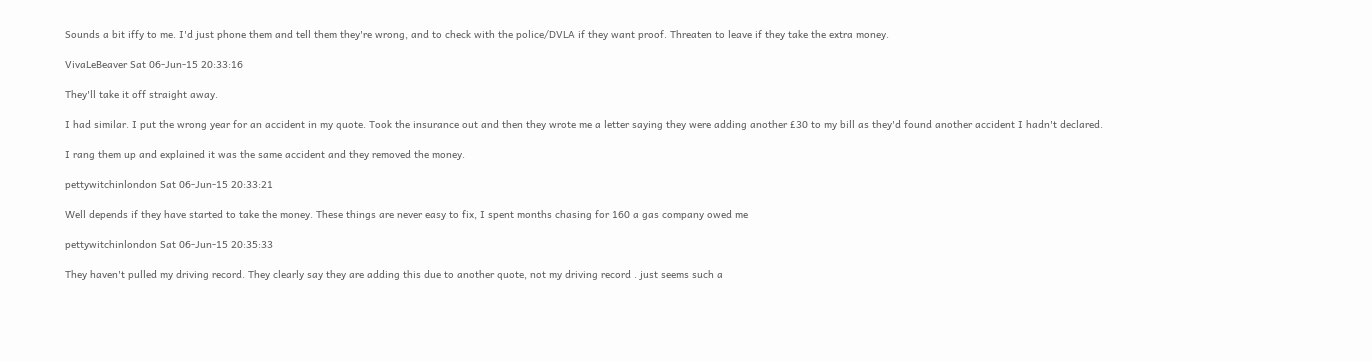Sounds a bit iffy to me. I'd just phone them and tell them they're wrong, and to check with the police/DVLA if they want proof. Threaten to leave if they take the extra money.

VivaLeBeaver Sat 06-Jun-15 20:33:16

They'll take it off straight away.

I had similar. I put the wrong year for an accident in my quote. Took the insurance out and then they wrote me a letter saying they were adding another £30 to my bill as they'd found another accident I hadn't declared.

I rang them up and explained it was the same accident and they removed the money.

pettywitchinlondon Sat 06-Jun-15 20:33:21

Well depends if they have started to take the money. These things are never easy to fix, I spent months chasing for 160 a gas company owed me

pettywitchinlondon Sat 06-Jun-15 20:35:33

They haven't pulled my driving record. They clearly say they are adding this due to another quote, not my driving record . just seems such a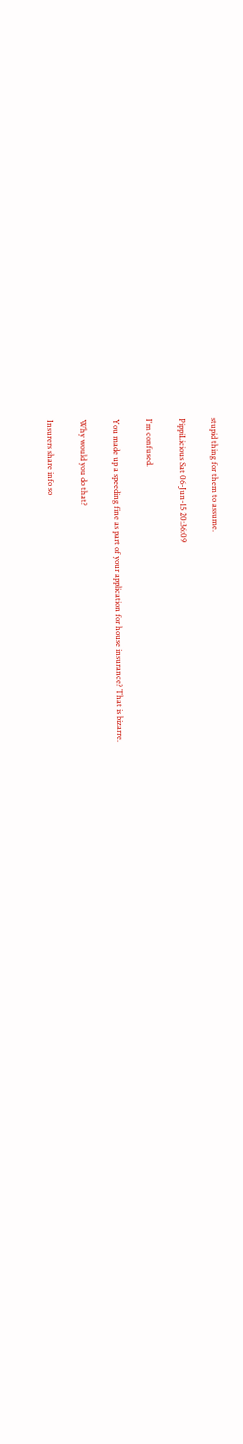stupid thing for them to assume.

PippiLicious Sat 06-Jun-15 20:36:09

I'm confused.

You made up a speeding fine as part of your application for house insurance? That is bizarre.

Why would you do that?

Insurers share info so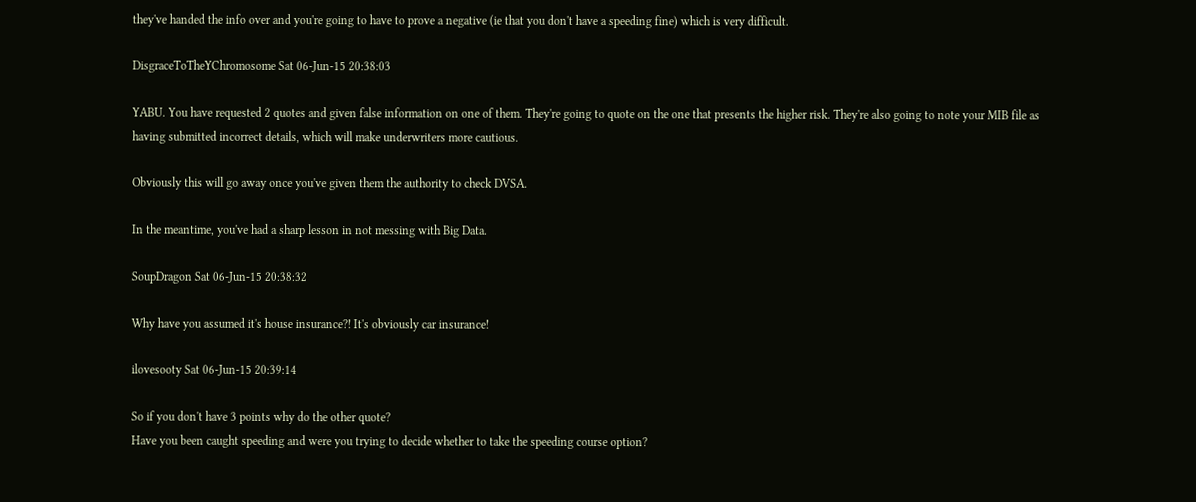they've handed the info over and you're going to have to prove a negative (ie that you don't have a speeding fine) which is very difficult.

DisgraceToTheYChromosome Sat 06-Jun-15 20:38:03

YABU. You have requested 2 quotes and given false information on one of them. They're going to quote on the one that presents the higher risk. They're also going to note your MIB file as having submitted incorrect details, which will make underwriters more cautious.

Obviously this will go away once you've given them the authority to check DVSA.

In the meantime, you've had a sharp lesson in not messing with Big Data.

SoupDragon Sat 06-Jun-15 20:38:32

Why have you assumed it's house insurance?! It's obviously car insurance!

ilovesooty Sat 06-Jun-15 20:39:14

So if you don't have 3 points why do the other quote?
Have you been caught speeding and were you trying to decide whether to take the speeding course option?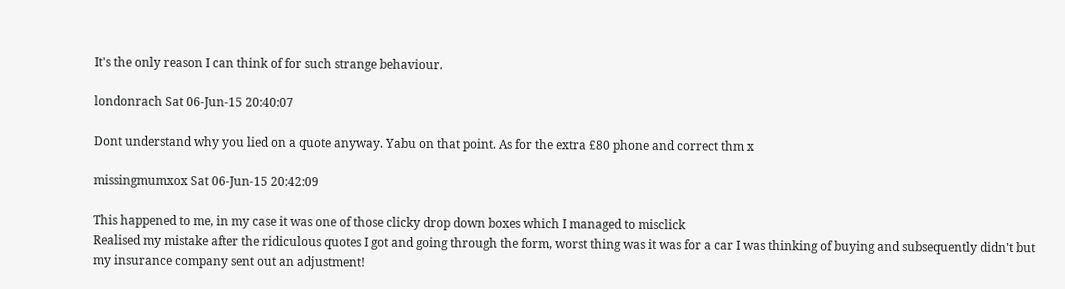It's the only reason I can think of for such strange behaviour.

londonrach Sat 06-Jun-15 20:40:07

Dont understand why you lied on a quote anyway. Yabu on that point. As for the extra £80 phone and correct thm x

missingmumxox Sat 06-Jun-15 20:42:09

This happened to me, in my case it was one of those clicky drop down boxes which I managed to misclick
Realised my mistake after the ridiculous quotes I got and going through the form, worst thing was it was for a car I was thinking of buying and subsequently didn't but my insurance company sent out an adjustment!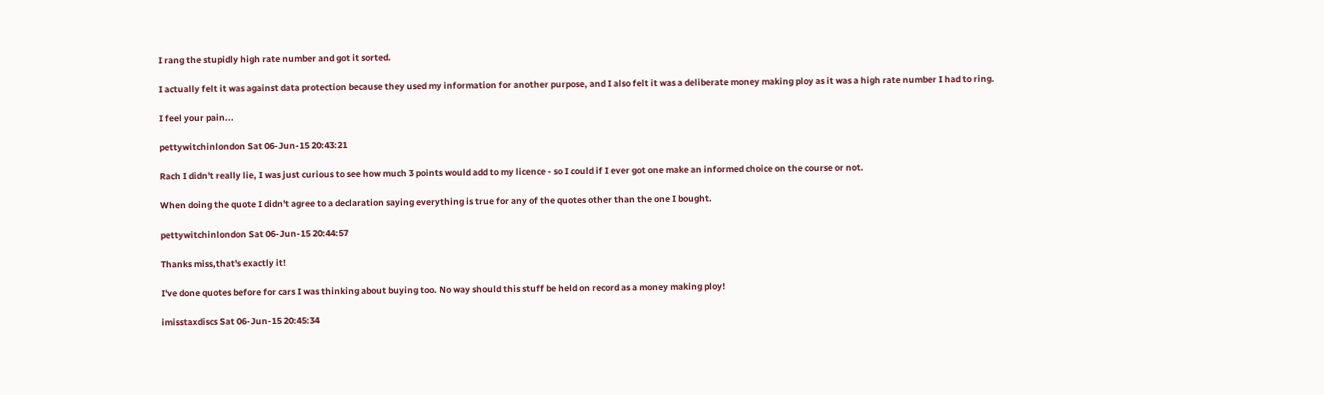I rang the stupidly high rate number and got it sorted.

I actually felt it was against data protection because they used my information for another purpose, and I also felt it was a deliberate money making ploy as it was a high rate number I had to ring.

I feel your pain...

pettywitchinlondon Sat 06-Jun-15 20:43:21

Rach I didn't really lie, I was just curious to see how much 3 points would add to my licence - so I could if I ever got one make an informed choice on the course or not.

When doing the quote I didn't agree to a declaration saying everything is true for any of the quotes other than the one I bought.

pettywitchinlondon Sat 06-Jun-15 20:44:57

Thanks miss,that's exactly it!

I've done quotes before for cars I was thinking about buying too. No way should this stuff be held on record as a money making ploy!

imisstaxdiscs Sat 06-Jun-15 20:45:34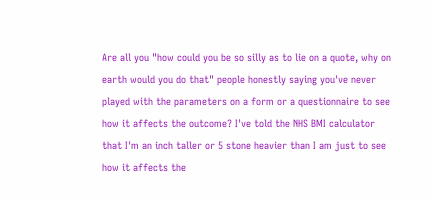Are all you "how could you be so silly as to lie on a quote, why on earth would you do that" people honestly saying you've never played with the parameters on a form or a questionnaire to see how it affects the outcome? I've told the NHS BMI calculator that I'm an inch taller or 5 stone heavier than I am just to see how it affects the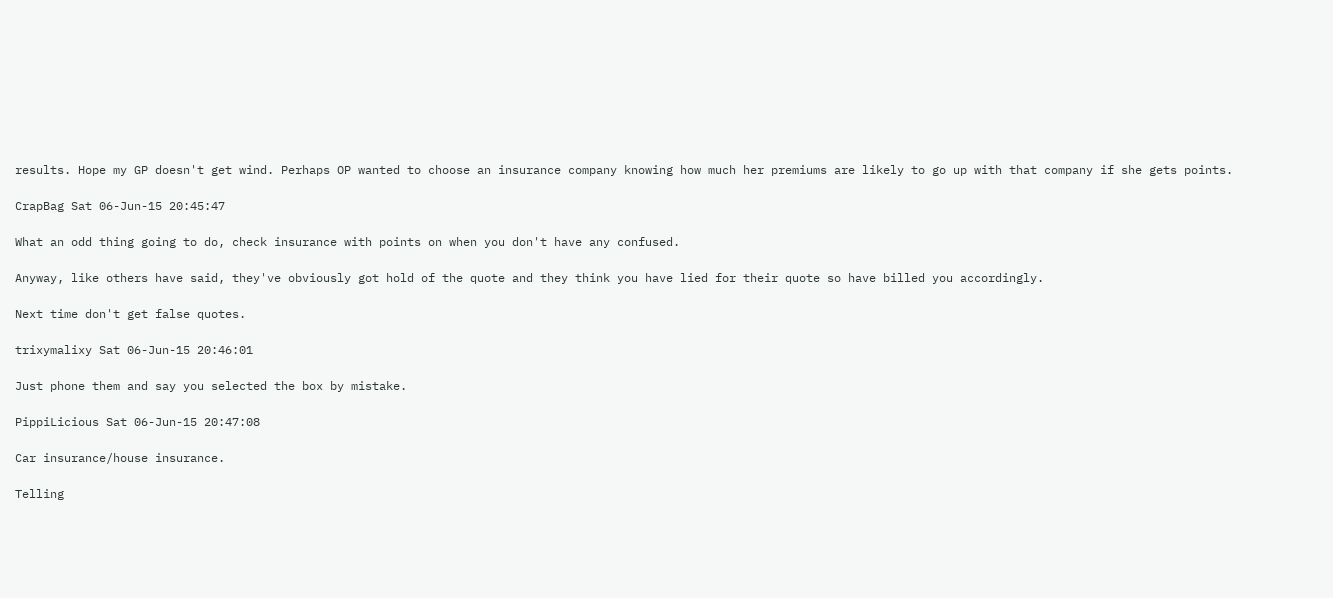results. Hope my GP doesn't get wind. Perhaps OP wanted to choose an insurance company knowing how much her premiums are likely to go up with that company if she gets points.

CrapBag Sat 06-Jun-15 20:45:47

What an odd thing going to do, check insurance with points on when you don't have any confused.

Anyway, like others have said, they've obviously got hold of the quote and they think you have lied for their quote so have billed you accordingly.

Next time don't get false quotes.

trixymalixy Sat 06-Jun-15 20:46:01

Just phone them and say you selected the box by mistake.

PippiLicious Sat 06-Jun-15 20:47:08

Car insurance/house insurance.

Telling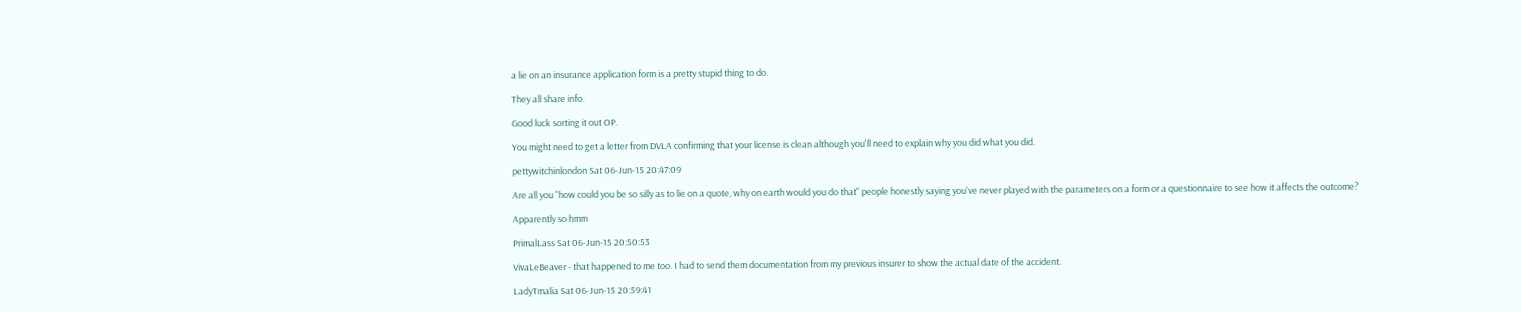a lie on an insurance application form is a pretty stupid thing to do.

They all share info.

Good luck sorting it out OP.

You might need to get a letter from DVLA confirming that your license is clean although you'll need to explain why you did what you did.

pettywitchinlondon Sat 06-Jun-15 20:47:09

Are all you "how could you be so silly as to lie on a quote, why on earth would you do that" people honestly saying you've never played with the parameters on a form or a questionnaire to see how it affects the outcome?

Apparently so hmm

PrimalLass Sat 06-Jun-15 20:50:53

VivaLeBeaver - that happened to me too. I had to send them documentation from my previous insurer to show the actual date of the accident.

LadyTmalia Sat 06-Jun-15 20:59:41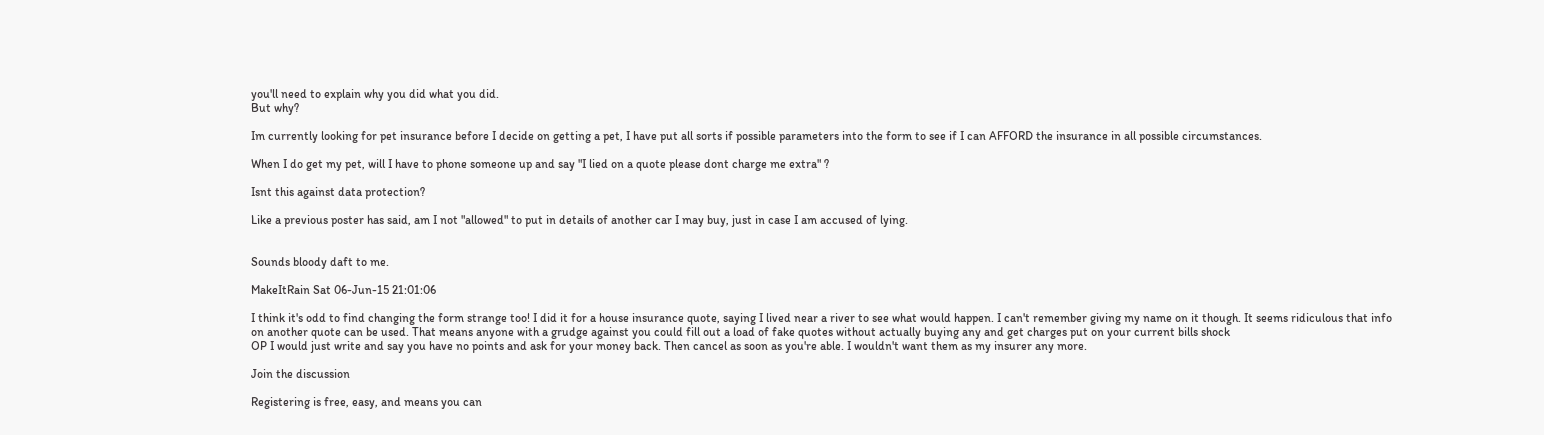you'll need to explain why you did what you did.
But why?

Im currently looking for pet insurance before I decide on getting a pet, I have put all sorts if possible parameters into the form to see if I can AFFORD the insurance in all possible circumstances.

When I do get my pet, will I have to phone someone up and say "I lied on a quote please dont charge me extra" ?

Isnt this against data protection?

Like a previous poster has said, am I not "allowed" to put in details of another car I may buy, just in case I am accused of lying.


Sounds bloody daft to me.

MakeItRain Sat 06-Jun-15 21:01:06

I think it's odd to find changing the form strange too! I did it for a house insurance quote, saying I lived near a river to see what would happen. I can't remember giving my name on it though. It seems ridiculous that info on another quote can be used. That means anyone with a grudge against you could fill out a load of fake quotes without actually buying any and get charges put on your current bills shock
OP I would just write and say you have no points and ask for your money back. Then cancel as soon as you're able. I wouldn't want them as my insurer any more.

Join the discussion

Registering is free, easy, and means you can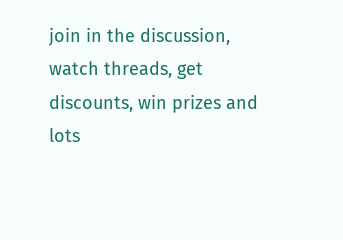join in the discussion, watch threads, get discounts, win prizes and lots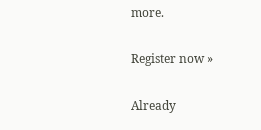more.

Register now »

Already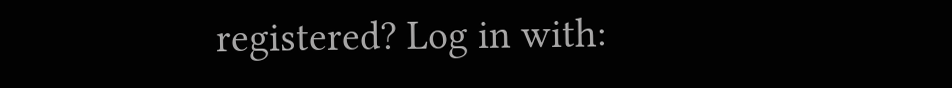registered? Log in with: